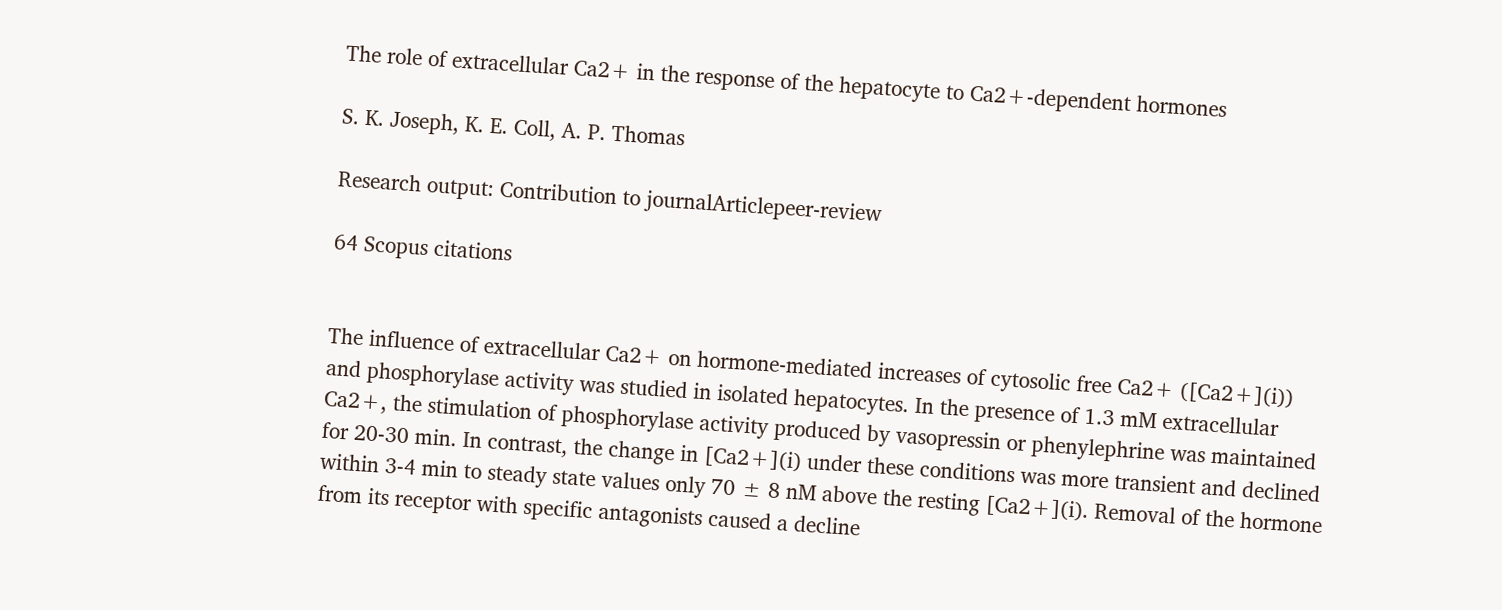The role of extracellular Ca2+ in the response of the hepatocyte to Ca2+-dependent hormones

S. K. Joseph, K. E. Coll, A. P. Thomas

Research output: Contribution to journalArticlepeer-review

64 Scopus citations


The influence of extracellular Ca2+ on hormone-mediated increases of cytosolic free Ca2+ ([Ca2+](i)) and phosphorylase activity was studied in isolated hepatocytes. In the presence of 1.3 mM extracellular Ca2+, the stimulation of phosphorylase activity produced by vasopressin or phenylephrine was maintained for 20-30 min. In contrast, the change in [Ca2+](i) under these conditions was more transient and declined within 3-4 min to steady state values only 70 ± 8 nM above the resting [Ca2+](i). Removal of the hormone from its receptor with specific antagonists caused a decline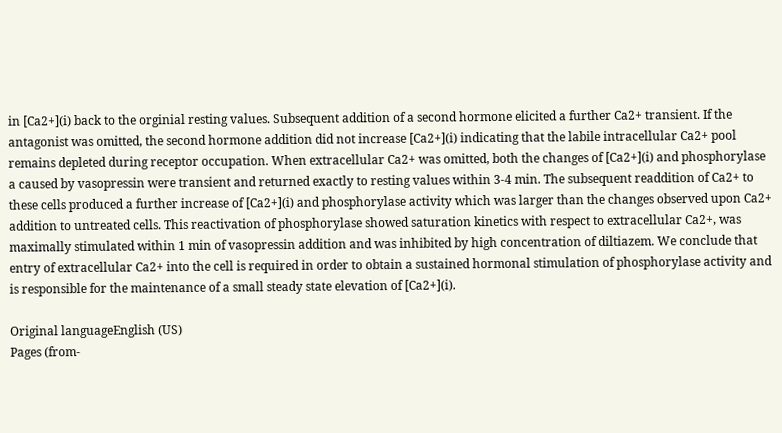in [Ca2+](i) back to the orginial resting values. Subsequent addition of a second hormone elicited a further Ca2+ transient. If the antagonist was omitted, the second hormone addition did not increase [Ca2+](i) indicating that the labile intracellular Ca2+ pool remains depleted during receptor occupation. When extracellular Ca2+ was omitted, both the changes of [Ca2+](i) and phosphorylase a caused by vasopressin were transient and returned exactly to resting values within 3-4 min. The subsequent readdition of Ca2+ to these cells produced a further increase of [Ca2+](i) and phosphorylase activity which was larger than the changes observed upon Ca2+ addition to untreated cells. This reactivation of phosphorylase showed saturation kinetics with respect to extracellular Ca2+, was maximally stimulated within 1 min of vasopressin addition and was inhibited by high concentration of diltiazem. We conclude that entry of extracellular Ca2+ into the cell is required in order to obtain a sustained hormonal stimulation of phosphorylase activity and is responsible for the maintenance of a small steady state elevation of [Ca2+](i).

Original languageEnglish (US)
Pages (from-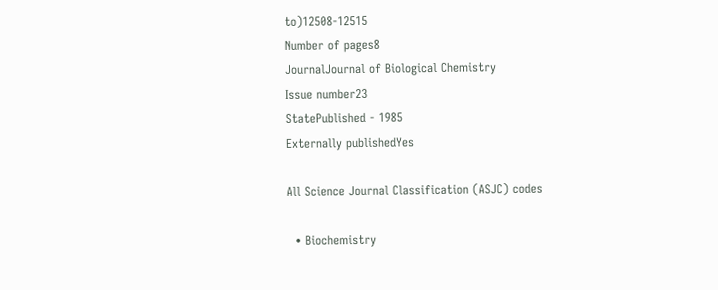to)12508-12515
Number of pages8
JournalJournal of Biological Chemistry
Issue number23
StatePublished - 1985
Externally publishedYes

All Science Journal Classification (ASJC) codes

  • Biochemistry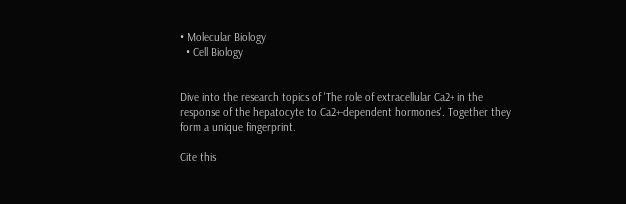• Molecular Biology
  • Cell Biology


Dive into the research topics of 'The role of extracellular Ca2+ in the response of the hepatocyte to Ca2+-dependent hormones'. Together they form a unique fingerprint.

Cite this